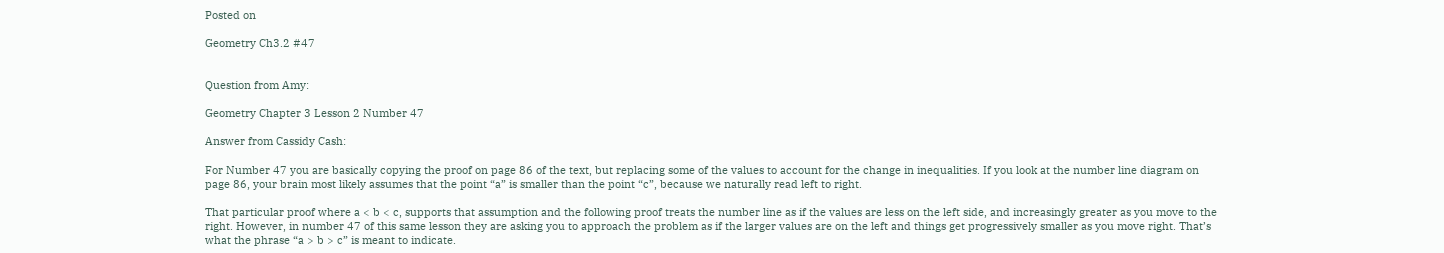Posted on

Geometry Ch3.2 #47


Question from Amy:

Geometry Chapter 3 Lesson 2 Number 47

Answer from Cassidy Cash:

For Number 47 you are basically copying the proof on page 86 of the text, but replacing some of the values to account for the change in inequalities. If you look at the number line diagram on page 86, your brain most likely assumes that the point “a” is smaller than the point “c”, because we naturally read left to right.

That particular proof where a < b < c, supports that assumption and the following proof treats the number line as if the values are less on the left side, and increasingly greater as you move to the right. However, in number 47 of this same lesson they are asking you to approach the problem as if the larger values are on the left and things get progressively smaller as you move right. That’s what the phrase “a > b > c” is meant to indicate.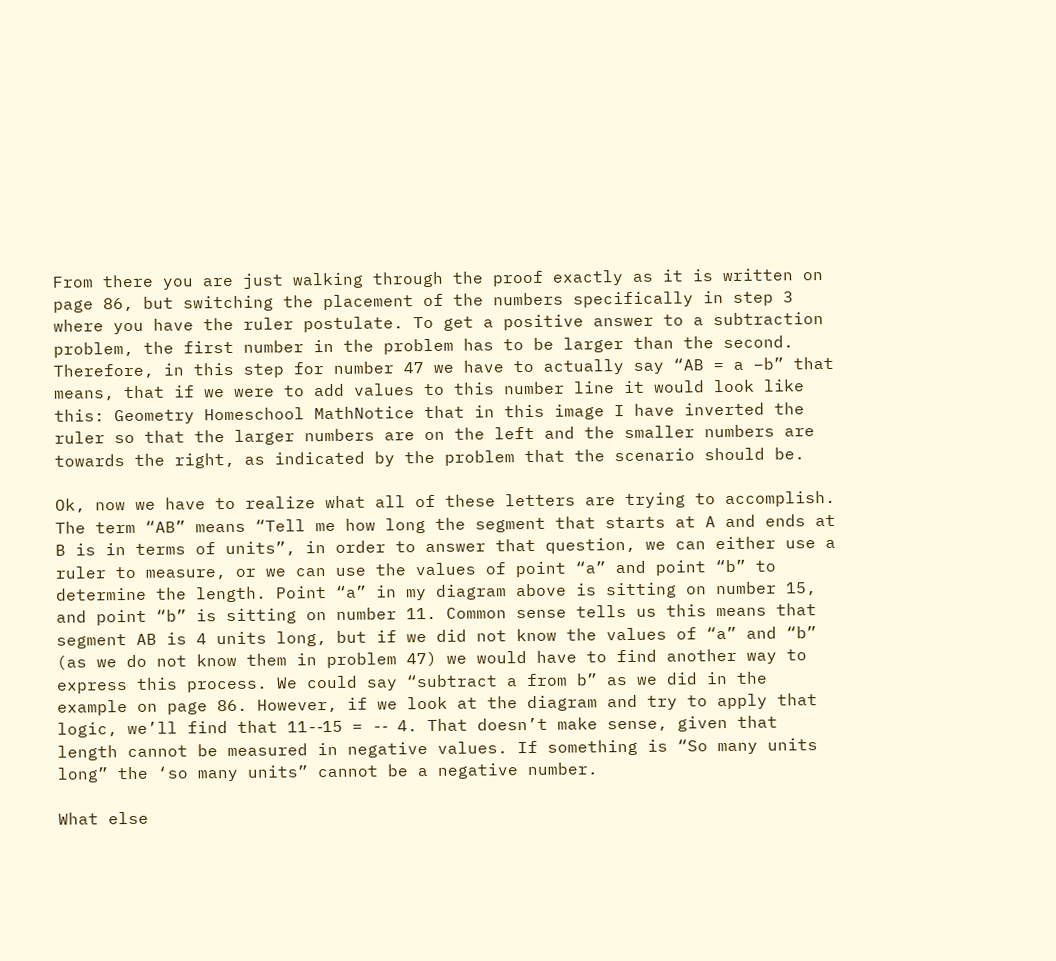From there you are just walking through the proof exactly as it is written on page 86, but switching the placement of the numbers specifically in step 3 where you have the ruler postulate. To get a positive answer to a subtraction problem, the first number in the problem has to be larger than the second. Therefore, in this step for number 47 we have to actually say “AB = a –b” that means, that if we were to add values to this number line it would look like this: Geometry Homeschool MathNotice that in this image I have inverted the ruler so that the larger numbers are on the left and the smaller numbers are towards the right, as indicated by the problem that the scenario should be.

Ok, now we have to realize what all of these letters are trying to accomplish. The term “AB” means “Tell me how long the segment that starts at A and ends at B is in terms of units”, in order to answer that question, we can either use a ruler to measure, or we can use the values of point “a” and point “b” to determine the length. Point “a” in my diagram above is sitting on number 15, and point “b” is sitting on number 11. Common sense tells us this means that segment AB is 4 units long, but if we did not know the values of “a” and “b” (as we do not know them in problem 47) we would have to find another way to express this process. We could say “subtract a from b” as we did in the example on page 86. However, if we look at the diagram and try to apply that logic, we’ll find that 11-‐15 = -‐ 4. That doesn’t make sense, given that length cannot be measured in negative values. If something is “So many units long” the ‘so many units” cannot be a negative number.

What else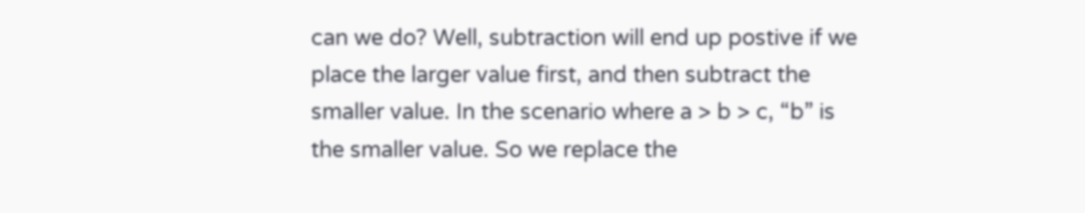can we do? Well, subtraction will end up postive if we place the larger value first, and then subtract the smaller value. In the scenario where a > b > c, “b” is the smaller value. So we replace the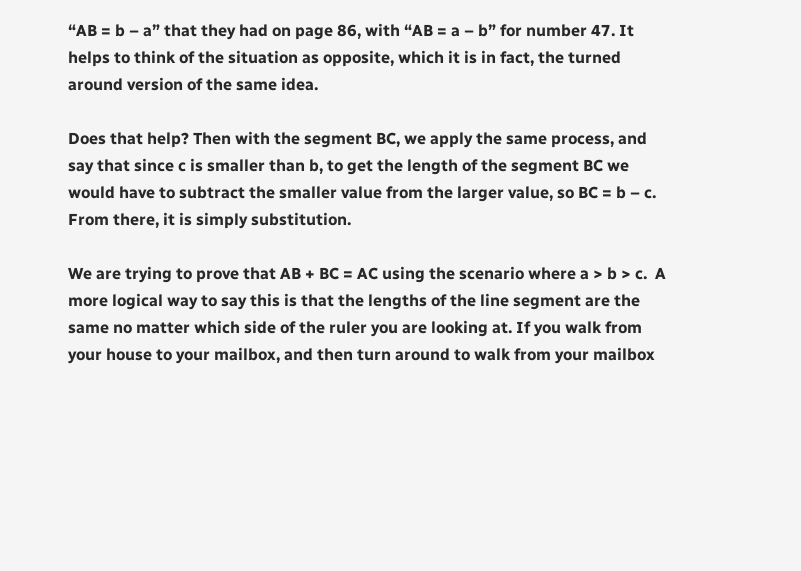“AB = b – a” that they had on page 86, with “AB = a – b” for number 47. It helps to think of the situation as opposite, which it is in fact, the turned around version of the same idea.

Does that help? Then with the segment BC, we apply the same process, and say that since c is smaller than b, to get the length of the segment BC we would have to subtract the smaller value from the larger value, so BC = b – c. From there, it is simply substitution.

We are trying to prove that AB + BC = AC using the scenario where a > b > c.  A more logical way to say this is that the lengths of the line segment are the same no matter which side of the ruler you are looking at. If you walk from your house to your mailbox, and then turn around to walk from your mailbox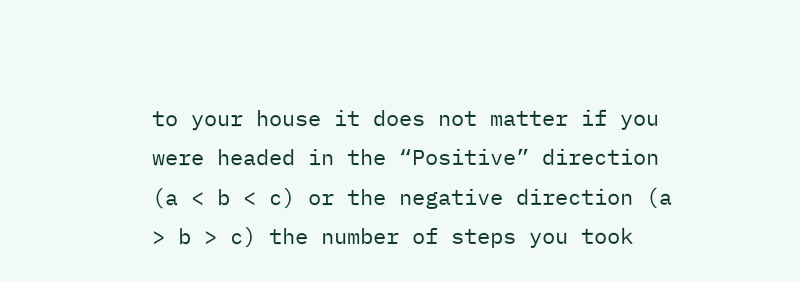to your house it does not matter if you were headed in the “Positive” direction (a < b < c) or the negative direction (a > b > c) the number of steps you took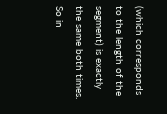(which corresponds to the length of the segment) is exactly the same both times. So in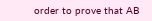order to prove that AB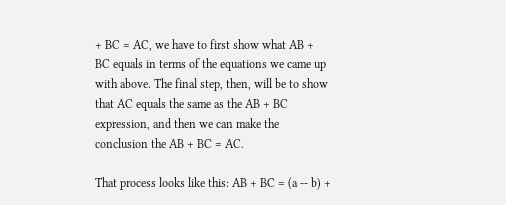+ BC = AC, we have to first show what AB + BC equals in terms of the equations we came up with above. The final step, then, will be to show that AC equals the same as the AB + BC expression, and then we can make the conclusion the AB + BC = AC.

That process looks like this: AB + BC = (a -‐ b) +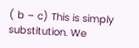( b – c) This is simply substitution. We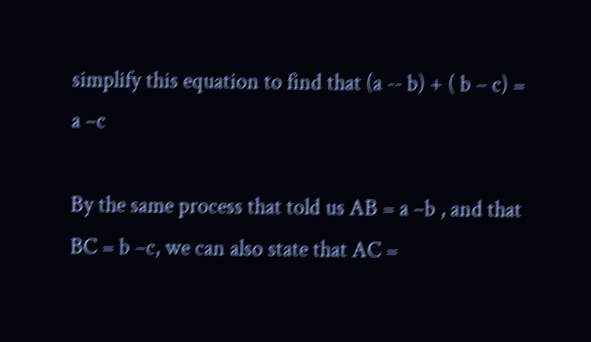simplify this equation to find that (a -‐ b) + ( b – c) = a –c

By the same process that told us AB = a –b , and that BC = b –c, we can also state that AC =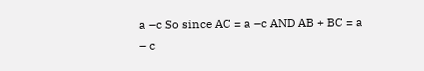a –c So since AC = a –c AND AB + BC = a – c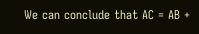We can conclude that AC = AB +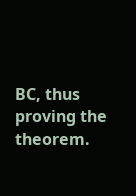BC, thus proving the theorem.